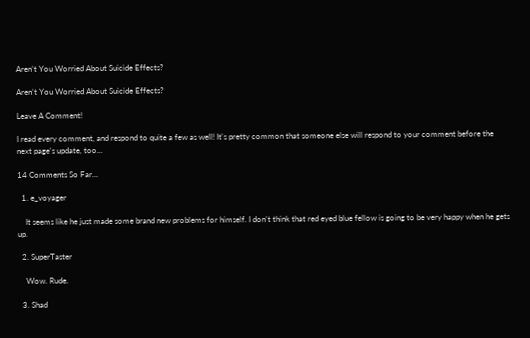Aren’t You Worried About Suicide Effects?

Aren’t You Worried About Suicide Effects?

Leave A Comment!

I read every comment, and respond to quite a few as well! It's pretty common that someone else will respond to your comment before the next page's update, too...

14 Comments So Far...

  1. e_voyager

    It seems like he just made some brand new problems for himself. I don’t think that red eyed blue fellow is going to be very happy when he gets up.

  2. SuperTaster

    Wow. Rude.

  3. Shad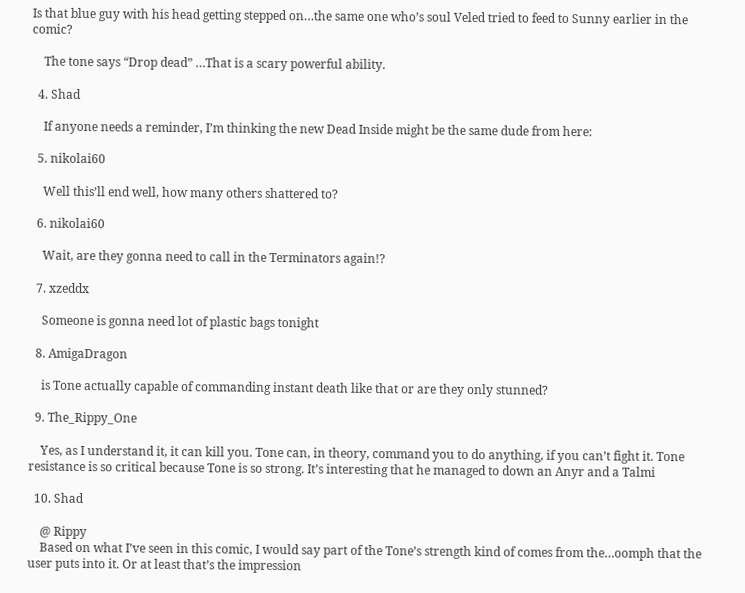Is that blue guy with his head getting stepped on…the same one who’s soul Veled tried to feed to Sunny earlier in the comic?

    The tone says “Drop dead” …That is a scary powerful ability.

  4. Shad

    If anyone needs a reminder, I’m thinking the new Dead Inside might be the same dude from here:

  5. nikolai60

    Well this’ll end well, how many others shattered to?

  6. nikolai60

    Wait, are they gonna need to call in the Terminators again!?

  7. xzeddx

    Someone is gonna need lot of plastic bags tonight

  8. AmigaDragon

    is Tone actually capable of commanding instant death like that or are they only stunned?

  9. The_Rippy_One

    Yes, as I understand it, it can kill you. Tone can, in theory, command you to do anything, if you can’t fight it. Tone resistance is so critical because Tone is so strong. It’s interesting that he managed to down an Anyr and a Talmi

  10. Shad

    @ Rippy
    Based on what I’ve seen in this comic, I would say part of the Tone’s strength kind of comes from the…oomph that the user puts into it. Or at least that’s the impression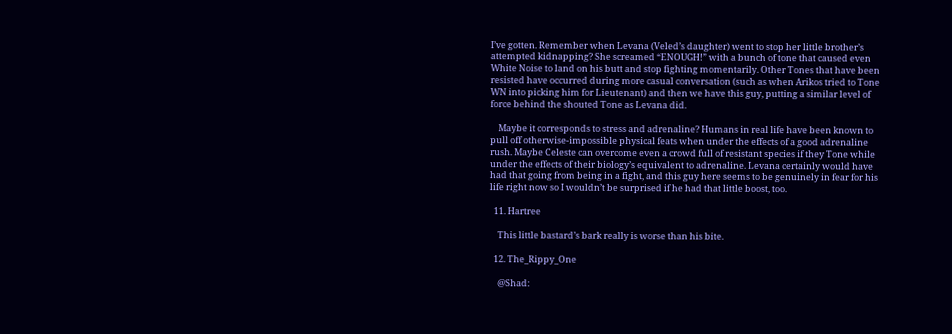I’ve gotten. Remember when Levana (Veled’s daughter) went to stop her little brother’s attempted kidnapping? She screamed “ENOUGH!” with a bunch of tone that caused even White Noise to land on his butt and stop fighting momentarily. Other Tones that have been resisted have occurred during more casual conversation (such as when Arikos tried to Tone WN into picking him for Lieutenant) and then we have this guy, putting a similar level of force behind the shouted Tone as Levana did.

    Maybe it corresponds to stress and adrenaline? Humans in real life have been known to pull off otherwise-impossible physical feats when under the effects of a good adrenaline rush. Maybe Celeste can overcome even a crowd full of resistant species if they Tone while under the effects of their biology’s equivalent to adrenaline. Levana certainly would have had that going from being in a fight, and this guy here seems to be genuinely in fear for his life right now so I wouldn’t be surprised if he had that little boost, too.

  11. Hartree

    This little bastard’s bark really is worse than his bite.

  12. The_Rippy_One

    @Shad: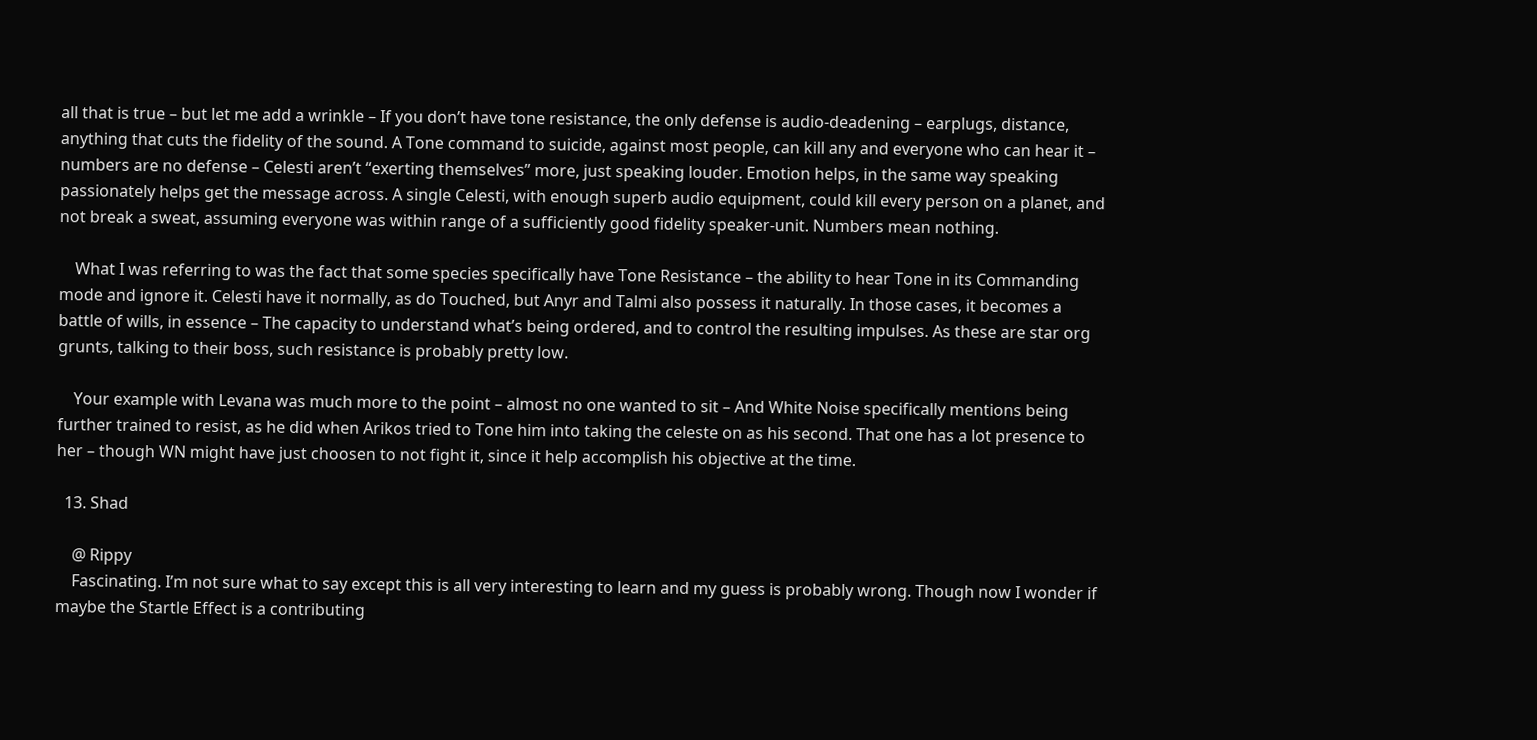all that is true – but let me add a wrinkle – If you don’t have tone resistance, the only defense is audio-deadening – earplugs, distance, anything that cuts the fidelity of the sound. A Tone command to suicide, against most people, can kill any and everyone who can hear it – numbers are no defense – Celesti aren’t “exerting themselves” more, just speaking louder. Emotion helps, in the same way speaking passionately helps get the message across. A single Celesti, with enough superb audio equipment, could kill every person on a planet, and not break a sweat, assuming everyone was within range of a sufficiently good fidelity speaker-unit. Numbers mean nothing.

    What I was referring to was the fact that some species specifically have Tone Resistance – the ability to hear Tone in its Commanding mode and ignore it. Celesti have it normally, as do Touched, but Anyr and Talmi also possess it naturally. In those cases, it becomes a battle of wills, in essence – The capacity to understand what’s being ordered, and to control the resulting impulses. As these are star org grunts, talking to their boss, such resistance is probably pretty low.

    Your example with Levana was much more to the point – almost no one wanted to sit – And White Noise specifically mentions being further trained to resist, as he did when Arikos tried to Tone him into taking the celeste on as his second. That one has a lot presence to her – though WN might have just choosen to not fight it, since it help accomplish his objective at the time.

  13. Shad

    @ Rippy
    Fascinating. I’m not sure what to say except this is all very interesting to learn and my guess is probably wrong. Though now I wonder if maybe the Startle Effect is a contributing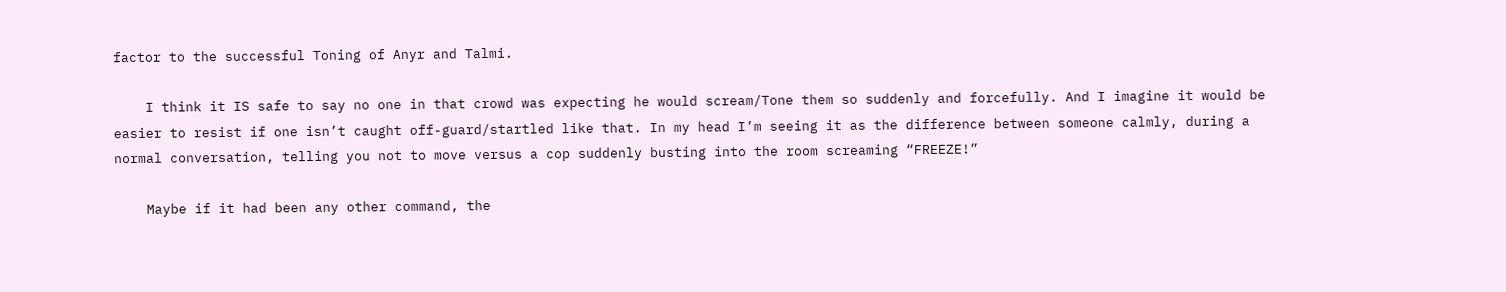factor to the successful Toning of Anyr and Talmi.

    I think it IS safe to say no one in that crowd was expecting he would scream/Tone them so suddenly and forcefully. And I imagine it would be easier to resist if one isn’t caught off-guard/startled like that. In my head I’m seeing it as the difference between someone calmly, during a normal conversation, telling you not to move versus a cop suddenly busting into the room screaming “FREEZE!”

    Maybe if it had been any other command, the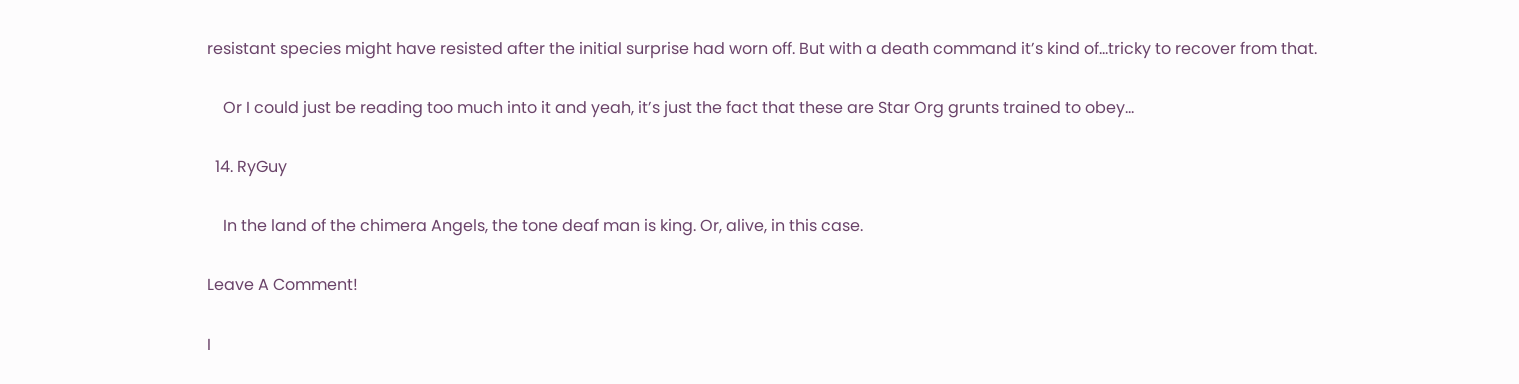resistant species might have resisted after the initial surprise had worn off. But with a death command it’s kind of…tricky to recover from that.

    Or I could just be reading too much into it and yeah, it’s just the fact that these are Star Org grunts trained to obey…

  14. RyGuy

    In the land of the chimera Angels, the tone deaf man is king. Or, alive, in this case.

Leave A Comment!

I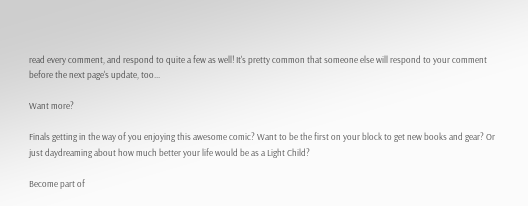read every comment, and respond to quite a few as well! It's pretty common that someone else will respond to your comment before the next page's update, too...

Want more?

Finals getting in the way of you enjoying this awesome comic? Want to be the first on your block to get new books and gear? Or just daydreaming about how much better your life would be as a Light Child?

Become part of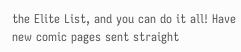the Elite List, and you can do it all! Have new comic pages sent straight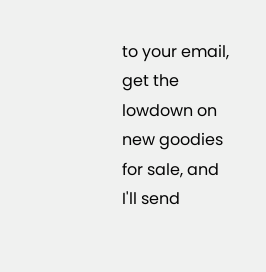to your email, get the lowdown on new goodies for sale, and I'll send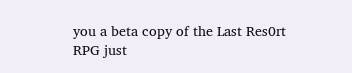you a beta copy of the Last Res0rt RPG just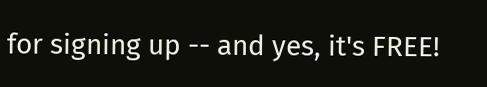for signing up -- and yes, it's FREE!